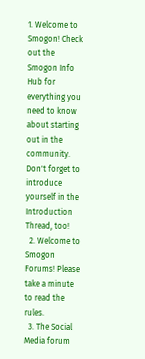1. Welcome to Smogon! Check out the Smogon Info Hub for everything you need to know about starting out in the community. Don't forget to introduce yourself in the Introduction Thread, too!
  2. Welcome to Smogon Forums! Please take a minute to read the rules.
  3. The Social Media forum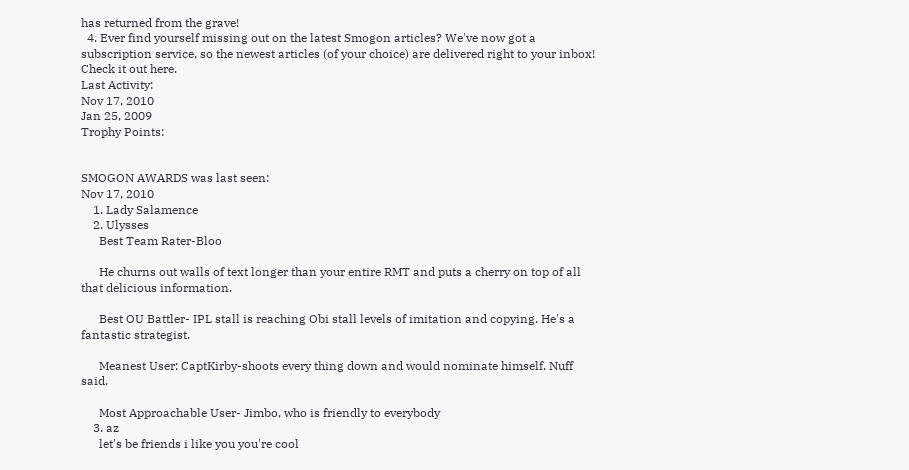has returned from the grave!
  4. Ever find yourself missing out on the latest Smogon articles? We've now got a subscription service, so the newest articles (of your choice) are delivered right to your inbox! Check it out here.
Last Activity:
Nov 17, 2010
Jan 25, 2009
Trophy Points:


SMOGON AWARDS was last seen:
Nov 17, 2010
    1. Lady Salamence
    2. Ulysses
      Best Team Rater-Bloo

      He churns out walls of text longer than your entire RMT and puts a cherry on top of all that delicious information.

      Best OU Battler- IPL stall is reaching Obi stall levels of imitation and copying. He's a fantastic strategist.

      Meanest User: CaptKirby-shoots every thing down and would nominate himself. Nuff said.

      Most Approachable User- Jimbo, who is friendly to everybody
    3. az
      let's be friends i like you you're cool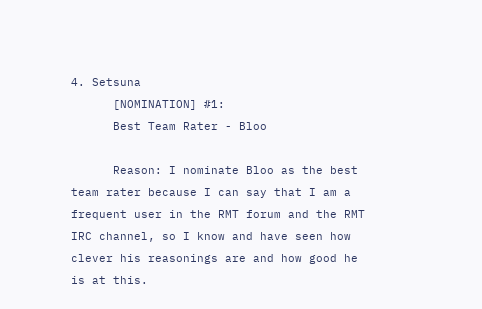4. Setsuna
      [NOMINATION] #1:
      Best Team Rater - Bloo

      Reason: I nominate Bloo as the best team rater because I can say that I am a frequent user in the RMT forum and the RMT IRC channel, so I know and have seen how clever his reasonings are and how good he is at this.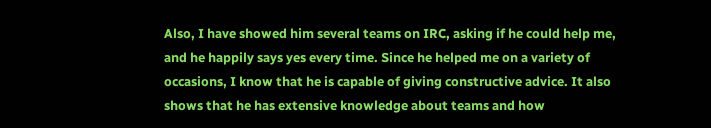Also, I have showed him several teams on IRC, asking if he could help me, and he happily says yes every time. Since he helped me on a variety of occasions, I know that he is capable of giving constructive advice. It also shows that he has extensive knowledge about teams and how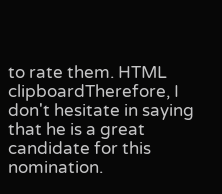to rate them. HTML clipboardTherefore, I don't hesitate in saying that he is a great candidate for this nomination.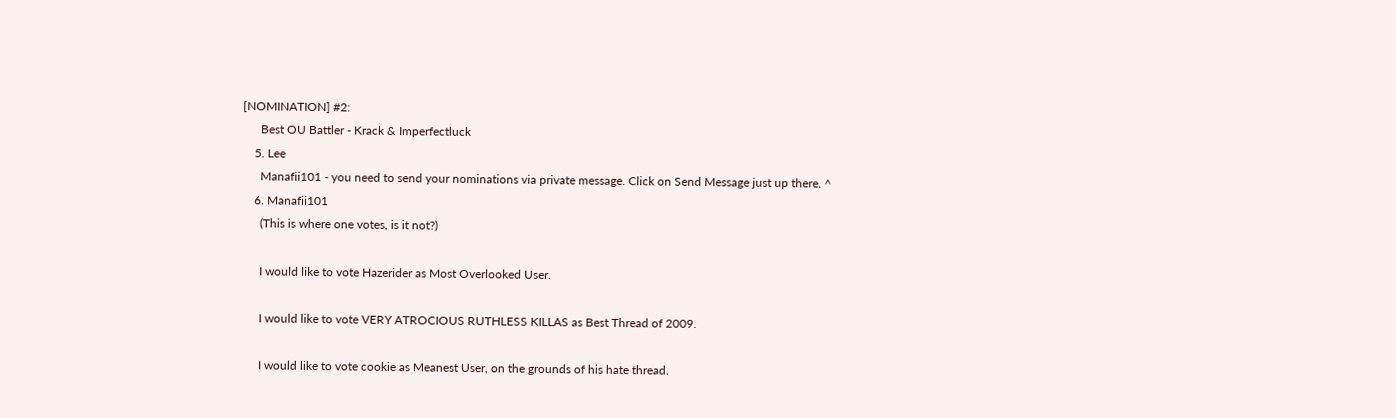[NOMINATION] #2:
      Best OU Battler - Krack & Imperfectluck
    5. Lee
      Manafii101 - you need to send your nominations via private message. Click on Send Message just up there. ^
    6. Manafii101
      (This is where one votes, is it not?)

      I would like to vote Hazerider as Most Overlooked User.

      I would like to vote VERY ATROCIOUS RUTHLESS KILLAS as Best Thread of 2009.

      I would like to vote cookie as Meanest User, on the grounds of his hate thread.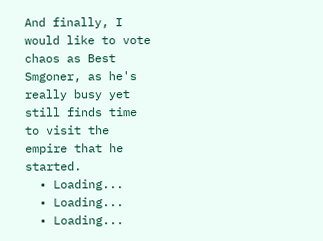And finally, I would like to vote chaos as Best Smgoner, as he's really busy yet still finds time to visit the empire that he started.
  • Loading...
  • Loading...
  • Loading...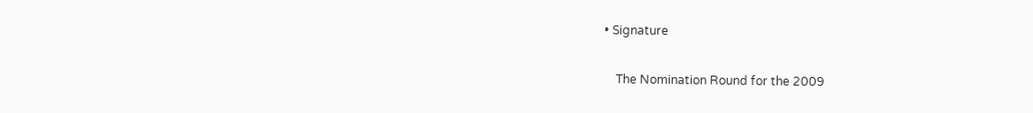• Signature

    The Nomination Round for the 2009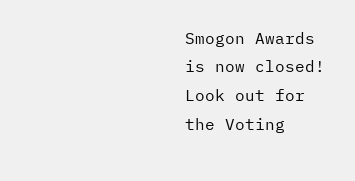Smogon Awards is now closed! Look out for the Voting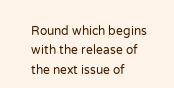Round which begins with the release of the next issue of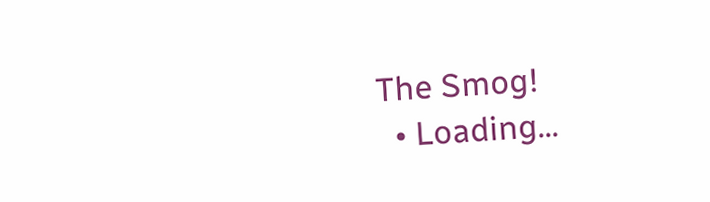The Smog!
  • Loading...